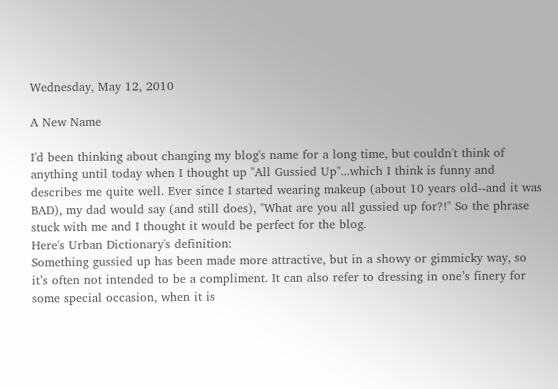Wednesday, May 12, 2010

A New Name

I'd been thinking about changing my blog's name for a long time, but couldn't think of anything until today when I thought up "All Gussied Up"...which I think is funny and describes me quite well. Ever since I started wearing makeup (about 10 years old--and it was BAD), my dad would say (and still does), "What are you all gussied up for?!" So the phrase stuck with me and I thought it would be perfect for the blog.
Here's Urban Dictionary's definition:
Something gussied up has been made more attractive, but in a showy or gimmicky way, so it’s often not intended to be a compliment. It can also refer to dressing in one’s finery for some special occasion, when it is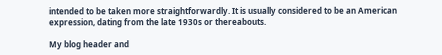intended to be taken more straightforwardly. It is usually considered to be an American expression, dating from the late 1930s or thereabouts.

My blog header and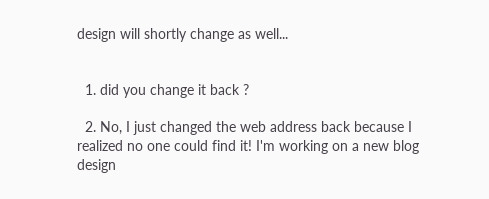design will shortly change as well...


  1. did you change it back ?

  2. No, I just changed the web address back because I realized no one could find it! I'm working on a new blog design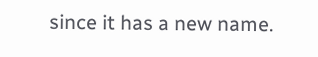since it has a new name.